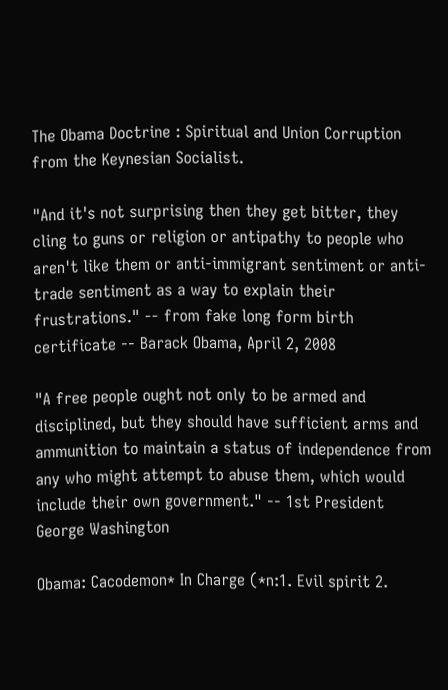The Obama Doctrine : Spiritual and Union Corruption from the Keynesian Socialist.

"And it's not surprising then they get bitter, they cling to guns or religion or antipathy to people who aren't like them or anti-immigrant sentiment or anti-trade sentiment as a way to explain their frustrations." -- from fake long form birth certificate -- Barack Obama, April 2, 2008

"A free people ought not only to be armed and disciplined, but they should have sufficient arms and ammunition to maintain a status of independence from any who might attempt to abuse them, which would include their own government." -- 1st President George Washington

Obama: Cacodemon* In Charge (*n:1. Evil spirit 2.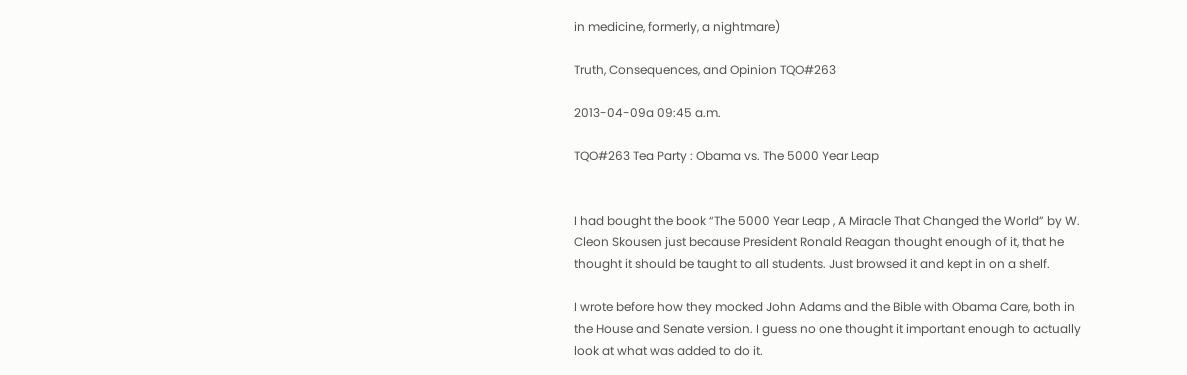in medicine, formerly, a nightmare)

Truth, Consequences, and Opinion TQO#263

2013-04-09a 09:45 a.m.

TQO#263 Tea Party : Obama vs. The 5000 Year Leap


I had bought the book “The 5000 Year Leap , A Miracle That Changed the World” by W. Cleon Skousen just because President Ronald Reagan thought enough of it, that he thought it should be taught to all students. Just browsed it and kept in on a shelf.

I wrote before how they mocked John Adams and the Bible with Obama Care, both in the House and Senate version. I guess no one thought it important enough to actually look at what was added to do it.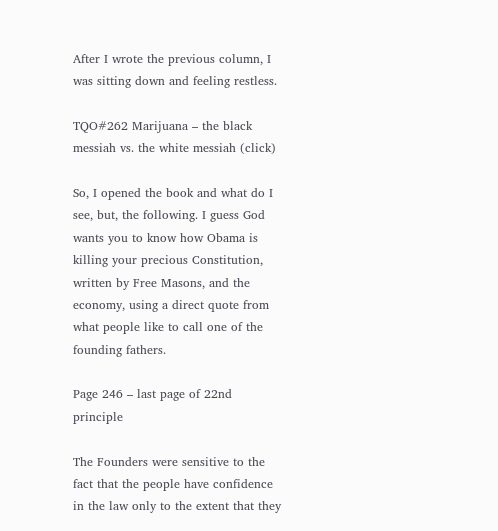After I wrote the previous column, I was sitting down and feeling restless.

TQO#262 Marijuana – the black messiah vs. the white messiah (click)

So, I opened the book and what do I see, but, the following. I guess God wants you to know how Obama is killing your precious Constitution, written by Free Masons, and the economy, using a direct quote from what people like to call one of the founding fathers.

Page 246 – last page of 22nd principle

The Founders were sensitive to the fact that the people have confidence in the law only to the extent that they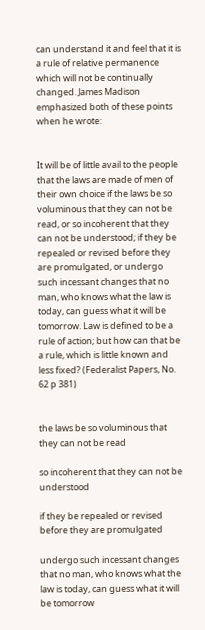can understand it and feel that it is a rule of relative permanence which will not be continually changed. James Madison emphasized both of these points when he wrote:


It will be of little avail to the people that the laws are made of men of their own choice if the laws be so voluminous that they can not be read, or so incoherent that they can not be understood; if they be repealed or revised before they are promulgated, or undergo such incessant changes that no man, who knows what the law is today, can guess what it will be tomorrow. Law is defined to be a rule of action; but how can that be a rule, which is little known and less fixed? (Federalist Papers, No. 62 p 381)


the laws be so voluminous that they can not be read

so incoherent that they can not be understood

if they be repealed or revised before they are promulgated

undergo such incessant changes that no man, who knows what the law is today, can guess what it will be tomorrow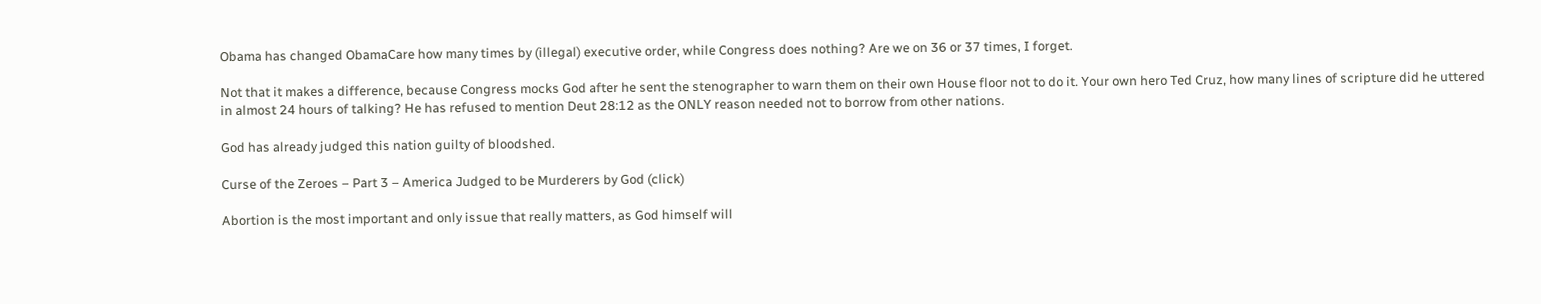Obama has changed ObamaCare how many times by (illegal) executive order, while Congress does nothing? Are we on 36 or 37 times, I forget.

Not that it makes a difference, because Congress mocks God after he sent the stenographer to warn them on their own House floor not to do it. Your own hero Ted Cruz, how many lines of scripture did he uttered in almost 24 hours of talking? He has refused to mention Deut 28:12 as the ONLY reason needed not to borrow from other nations.

God has already judged this nation guilty of bloodshed.

Curse of the Zeroes – Part 3 – America Judged to be Murderers by God (click)

Abortion is the most important and only issue that really matters, as God himself will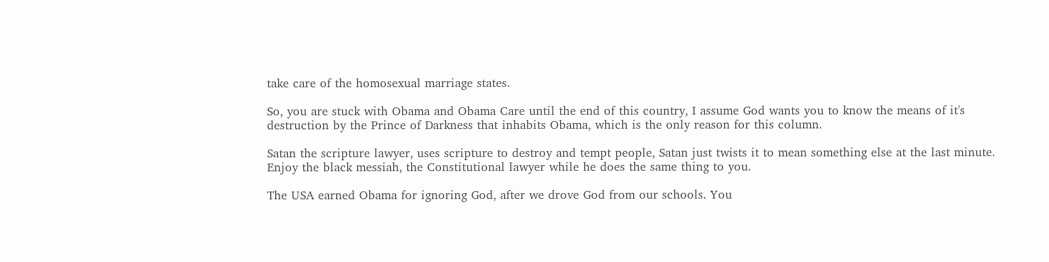take care of the homosexual marriage states.

So, you are stuck with Obama and Obama Care until the end of this country, I assume God wants you to know the means of it's destruction by the Prince of Darkness that inhabits Obama, which is the only reason for this column.

Satan the scripture lawyer, uses scripture to destroy and tempt people, Satan just twists it to mean something else at the last minute. Enjoy the black messiah, the Constitutional lawyer while he does the same thing to you.

The USA earned Obama for ignoring God, after we drove God from our schools. You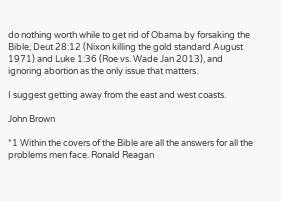do nothing worth while to get rid of Obama by forsaking the Bible, Deut 28:12 (Nixon killing the gold standard August 1971) and Luke 1:36 (Roe vs. Wade Jan 2013), and ignoring abortion as the only issue that matters.

I suggest getting away from the east and west coasts.

John Brown

*1 Within the covers of the Bible are all the answers for all the problems men face. Ronald Reagan